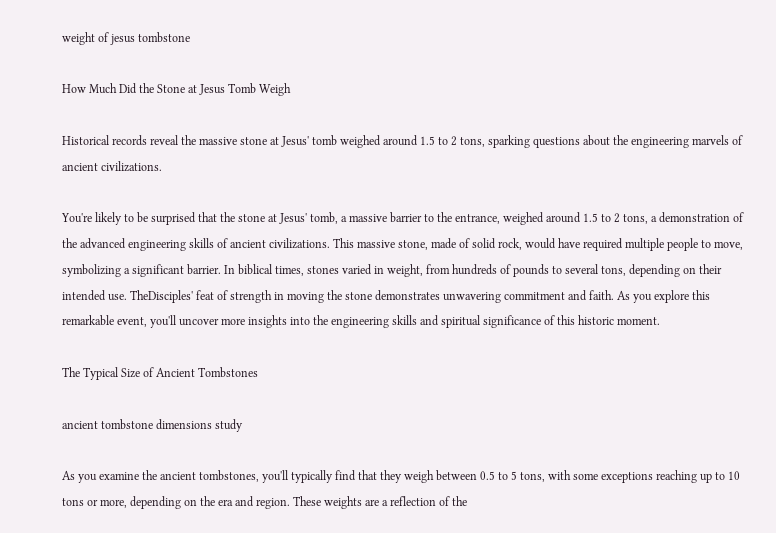weight of jesus tombstone

How Much Did the Stone at Jesus Tomb Weigh

Historical records reveal the massive stone at Jesus' tomb weighed around 1.5 to 2 tons, sparking questions about the engineering marvels of ancient civilizations.

You're likely to be surprised that the stone at Jesus' tomb, a massive barrier to the entrance, weighed around 1.5 to 2 tons, a demonstration of the advanced engineering skills of ancient civilizations. This massive stone, made of solid rock, would have required multiple people to move, symbolizing a significant barrier. In biblical times, stones varied in weight, from hundreds of pounds to several tons, depending on their intended use. TheDisciples' feat of strength in moving the stone demonstrates unwavering commitment and faith. As you explore this remarkable event, you'll uncover more insights into the engineering skills and spiritual significance of this historic moment.

The Typical Size of Ancient Tombstones

ancient tombstone dimensions study

As you examine the ancient tombstones, you'll typically find that they weigh between 0.5 to 5 tons, with some exceptions reaching up to 10 tons or more, depending on the era and region. These weights are a reflection of the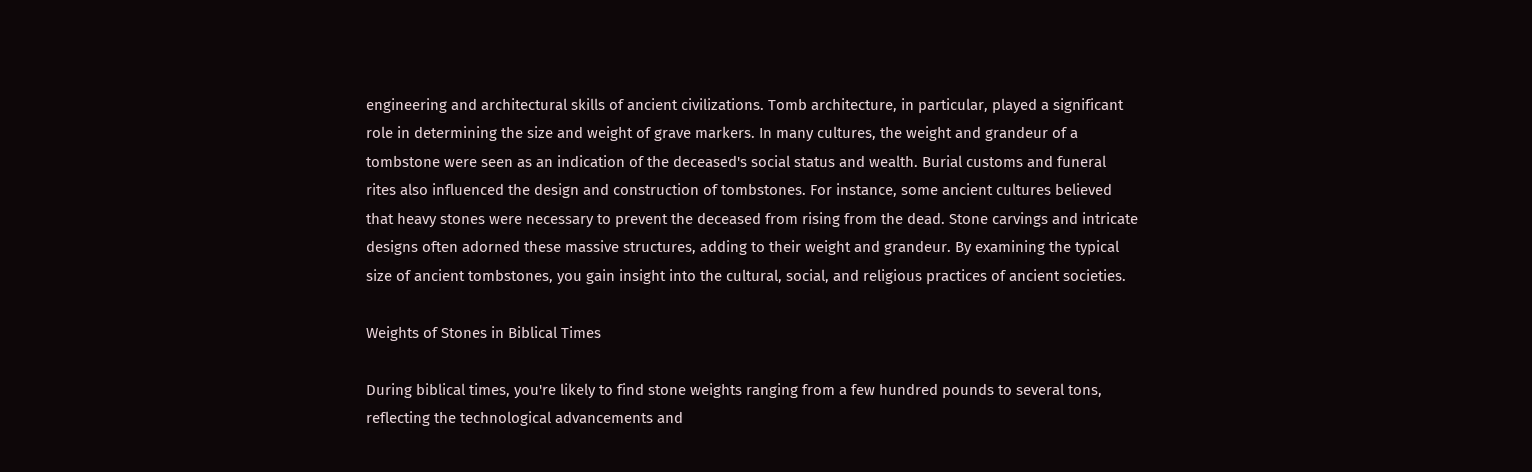engineering and architectural skills of ancient civilizations. Tomb architecture, in particular, played a significant role in determining the size and weight of grave markers. In many cultures, the weight and grandeur of a tombstone were seen as an indication of the deceased's social status and wealth. Burial customs and funeral rites also influenced the design and construction of tombstones. For instance, some ancient cultures believed that heavy stones were necessary to prevent the deceased from rising from the dead. Stone carvings and intricate designs often adorned these massive structures, adding to their weight and grandeur. By examining the typical size of ancient tombstones, you gain insight into the cultural, social, and religious practices of ancient societies.

Weights of Stones in Biblical Times

During biblical times, you're likely to find stone weights ranging from a few hundred pounds to several tons, reflecting the technological advancements and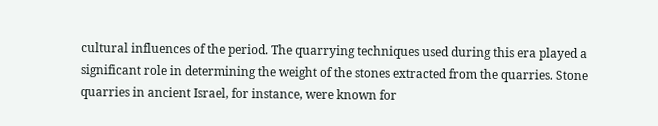cultural influences of the period. The quarrying techniques used during this era played a significant role in determining the weight of the stones extracted from the quarries. Stone quarries in ancient Israel, for instance, were known for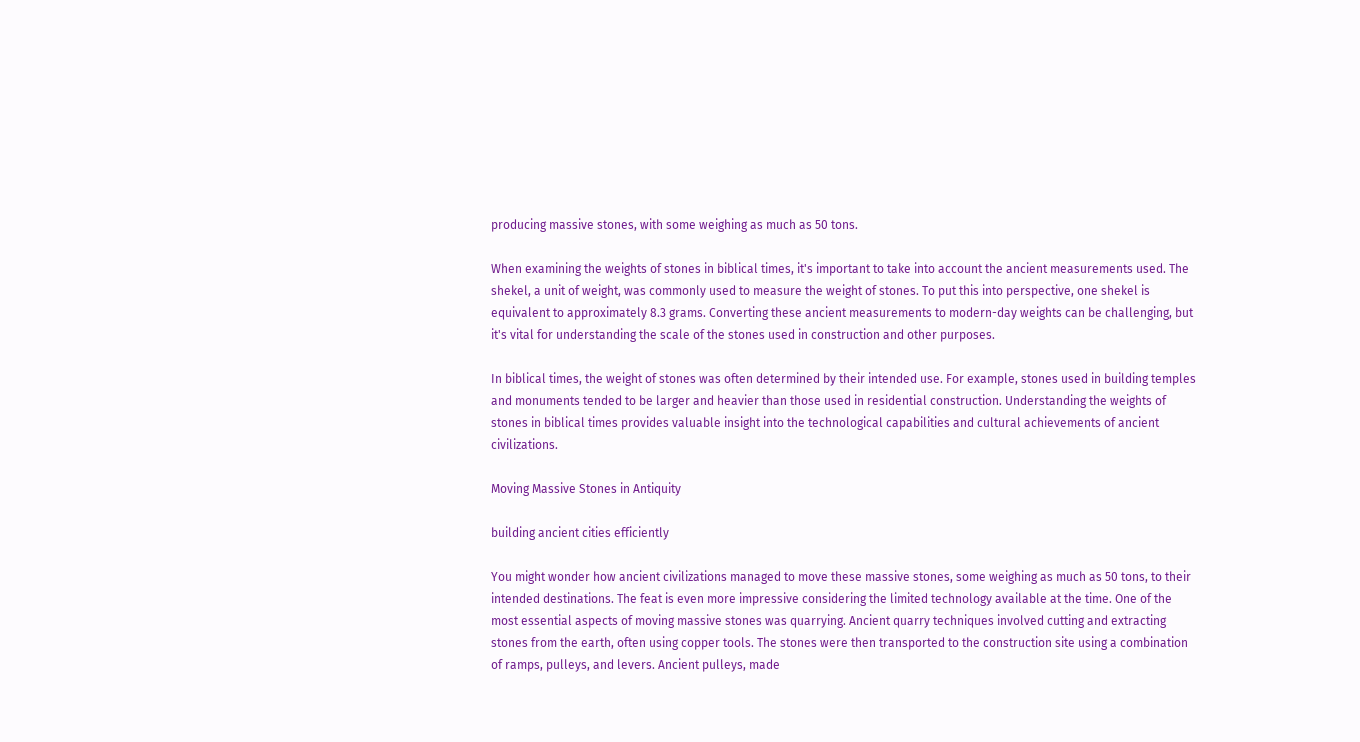producing massive stones, with some weighing as much as 50 tons.

When examining the weights of stones in biblical times, it's important to take into account the ancient measurements used. The shekel, a unit of weight, was commonly used to measure the weight of stones. To put this into perspective, one shekel is equivalent to approximately 8.3 grams. Converting these ancient measurements to modern-day weights can be challenging, but it's vital for understanding the scale of the stones used in construction and other purposes.

In biblical times, the weight of stones was often determined by their intended use. For example, stones used in building temples and monuments tended to be larger and heavier than those used in residential construction. Understanding the weights of stones in biblical times provides valuable insight into the technological capabilities and cultural achievements of ancient civilizations.

Moving Massive Stones in Antiquity

building ancient cities efficiently

You might wonder how ancient civilizations managed to move these massive stones, some weighing as much as 50 tons, to their intended destinations. The feat is even more impressive considering the limited technology available at the time. One of the most essential aspects of moving massive stones was quarrying. Ancient quarry techniques involved cutting and extracting stones from the earth, often using copper tools. The stones were then transported to the construction site using a combination of ramps, pulleys, and levers. Ancient pulleys, made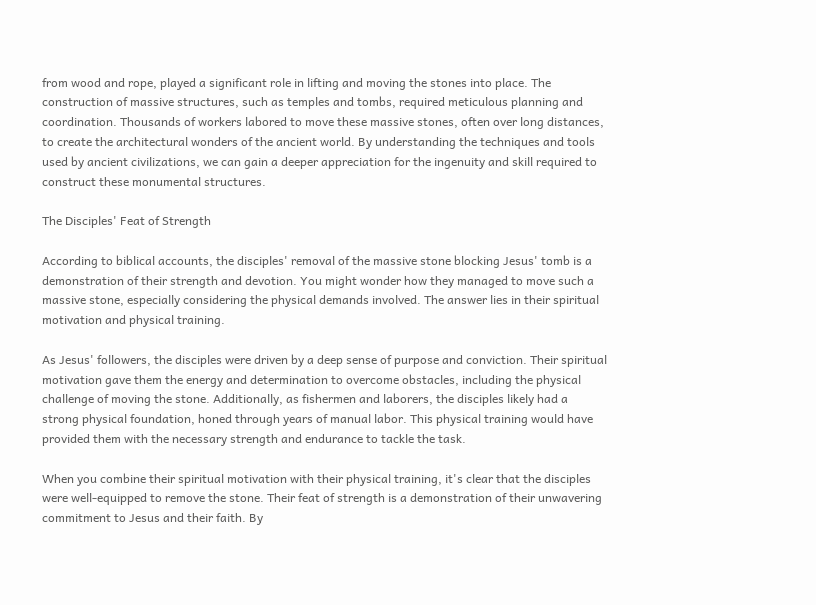from wood and rope, played a significant role in lifting and moving the stones into place. The construction of massive structures, such as temples and tombs, required meticulous planning and coordination. Thousands of workers labored to move these massive stones, often over long distances, to create the architectural wonders of the ancient world. By understanding the techniques and tools used by ancient civilizations, we can gain a deeper appreciation for the ingenuity and skill required to construct these monumental structures.

The Disciples' Feat of Strength

According to biblical accounts, the disciples' removal of the massive stone blocking Jesus' tomb is a demonstration of their strength and devotion. You might wonder how they managed to move such a massive stone, especially considering the physical demands involved. The answer lies in their spiritual motivation and physical training.

As Jesus' followers, the disciples were driven by a deep sense of purpose and conviction. Their spiritual motivation gave them the energy and determination to overcome obstacles, including the physical challenge of moving the stone. Additionally, as fishermen and laborers, the disciples likely had a strong physical foundation, honed through years of manual labor. This physical training would have provided them with the necessary strength and endurance to tackle the task.

When you combine their spiritual motivation with their physical training, it's clear that the disciples were well-equipped to remove the stone. Their feat of strength is a demonstration of their unwavering commitment to Jesus and their faith. By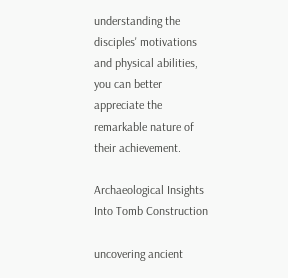understanding the disciples' motivations and physical abilities, you can better appreciate the remarkable nature of their achievement.

Archaeological Insights Into Tomb Construction

uncovering ancient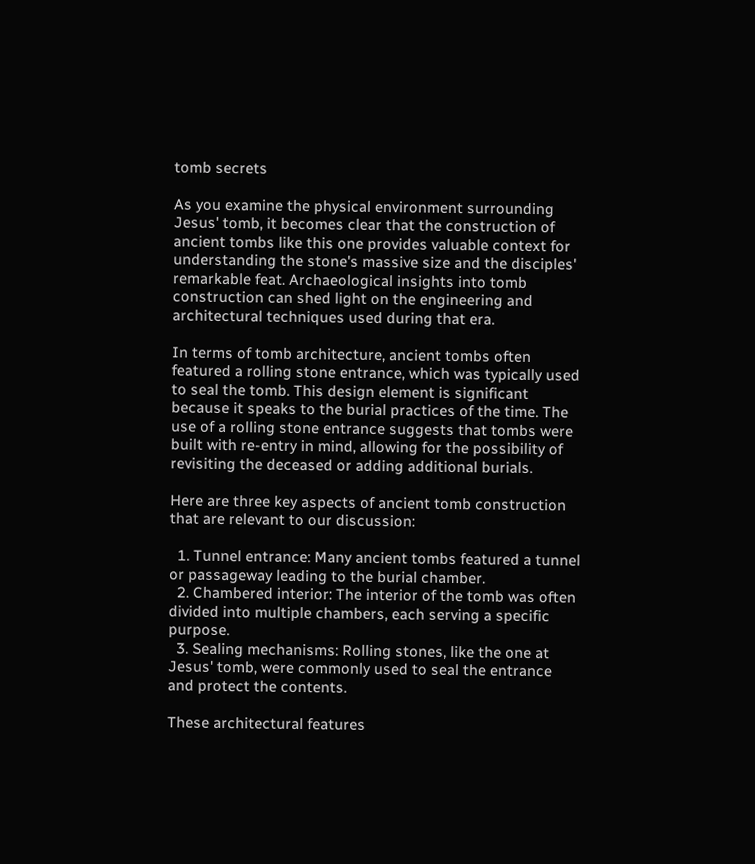tomb secrets

As you examine the physical environment surrounding Jesus' tomb, it becomes clear that the construction of ancient tombs like this one provides valuable context for understanding the stone's massive size and the disciples' remarkable feat. Archaeological insights into tomb construction can shed light on the engineering and architectural techniques used during that era.

In terms of tomb architecture, ancient tombs often featured a rolling stone entrance, which was typically used to seal the tomb. This design element is significant because it speaks to the burial practices of the time. The use of a rolling stone entrance suggests that tombs were built with re-entry in mind, allowing for the possibility of revisiting the deceased or adding additional burials.

Here are three key aspects of ancient tomb construction that are relevant to our discussion:

  1. Tunnel entrance: Many ancient tombs featured a tunnel or passageway leading to the burial chamber.
  2. Chambered interior: The interior of the tomb was often divided into multiple chambers, each serving a specific purpose.
  3. Sealing mechanisms: Rolling stones, like the one at Jesus' tomb, were commonly used to seal the entrance and protect the contents.

These architectural features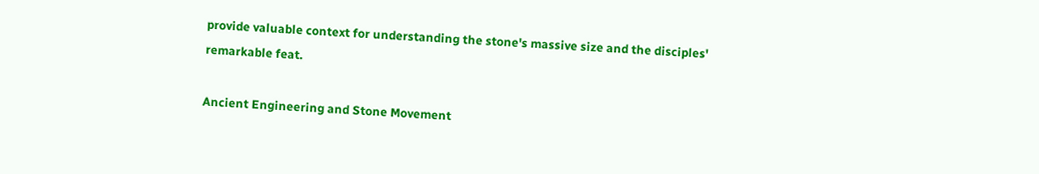provide valuable context for understanding the stone's massive size and the disciples' remarkable feat.

Ancient Engineering and Stone Movement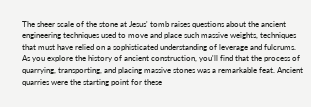The sheer scale of the stone at Jesus' tomb raises questions about the ancient engineering techniques used to move and place such massive weights, techniques that must have relied on a sophisticated understanding of leverage and fulcrums. As you explore the history of ancient construction, you'll find that the process of quarrying, transporting, and placing massive stones was a remarkable feat. Ancient quarries were the starting point for these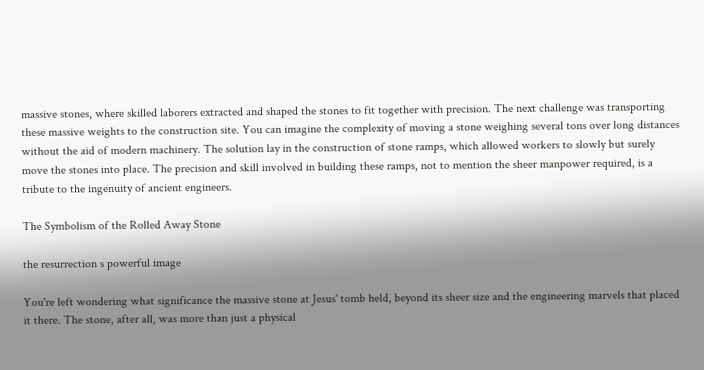massive stones, where skilled laborers extracted and shaped the stones to fit together with precision. The next challenge was transporting these massive weights to the construction site. You can imagine the complexity of moving a stone weighing several tons over long distances without the aid of modern machinery. The solution lay in the construction of stone ramps, which allowed workers to slowly but surely move the stones into place. The precision and skill involved in building these ramps, not to mention the sheer manpower required, is a tribute to the ingenuity of ancient engineers.

The Symbolism of the Rolled Away Stone

the resurrection s powerful image

You're left wondering what significance the massive stone at Jesus' tomb held, beyond its sheer size and the engineering marvels that placed it there. The stone, after all, was more than just a physical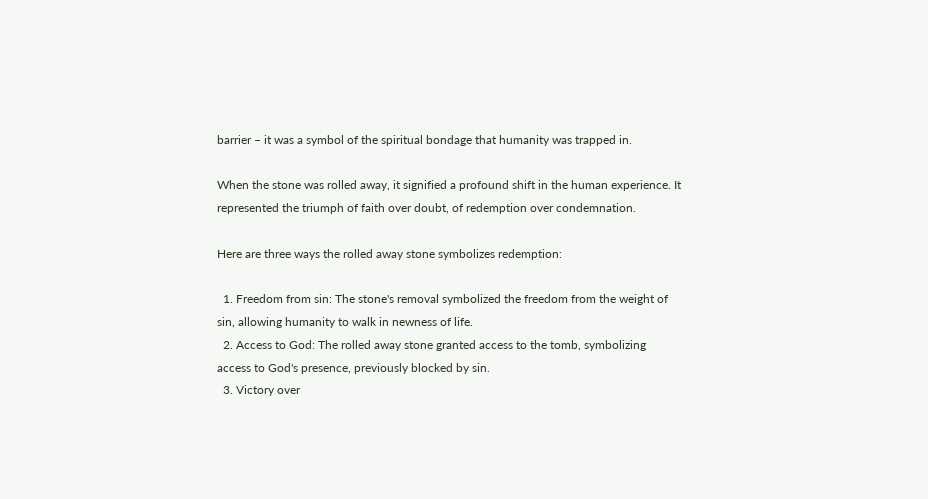barrier – it was a symbol of the spiritual bondage that humanity was trapped in.

When the stone was rolled away, it signified a profound shift in the human experience. It represented the triumph of faith over doubt, of redemption over condemnation.

Here are three ways the rolled away stone symbolizes redemption:

  1. Freedom from sin: The stone's removal symbolized the freedom from the weight of sin, allowing humanity to walk in newness of life.
  2. Access to God: The rolled away stone granted access to the tomb, symbolizing access to God's presence, previously blocked by sin.
  3. Victory over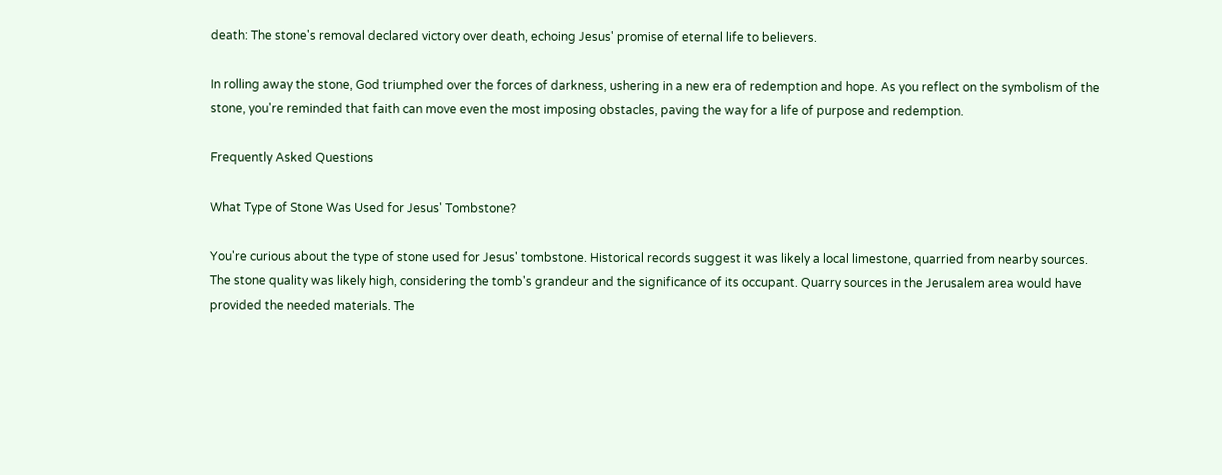death: The stone's removal declared victory over death, echoing Jesus' promise of eternal life to believers.

In rolling away the stone, God triumphed over the forces of darkness, ushering in a new era of redemption and hope. As you reflect on the symbolism of the stone, you're reminded that faith can move even the most imposing obstacles, paving the way for a life of purpose and redemption.

Frequently Asked Questions

What Type of Stone Was Used for Jesus' Tombstone?

You're curious about the type of stone used for Jesus' tombstone. Historical records suggest it was likely a local limestone, quarried from nearby sources. The stone quality was likely high, considering the tomb's grandeur and the significance of its occupant. Quarry sources in the Jerusalem area would have provided the needed materials. The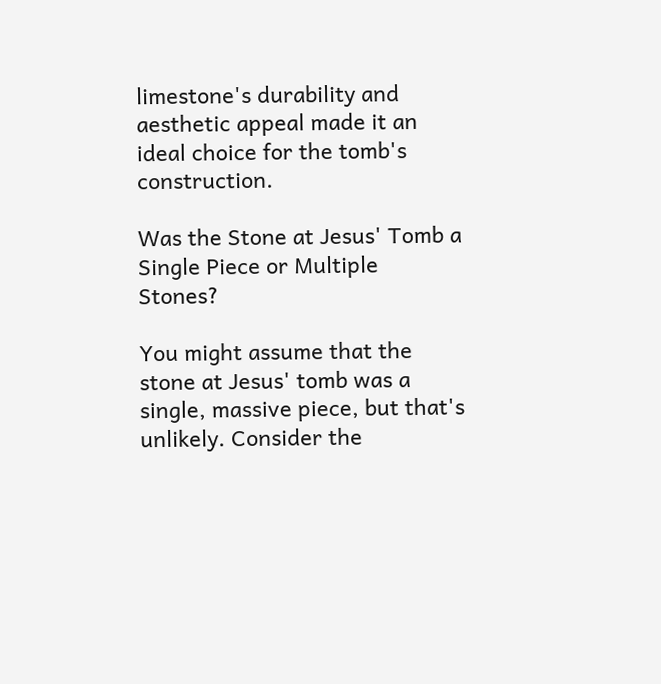limestone's durability and aesthetic appeal made it an ideal choice for the tomb's construction.

Was the Stone at Jesus' Tomb a Single Piece or Multiple Stones?

You might assume that the stone at Jesus' tomb was a single, massive piece, but that's unlikely. Consider the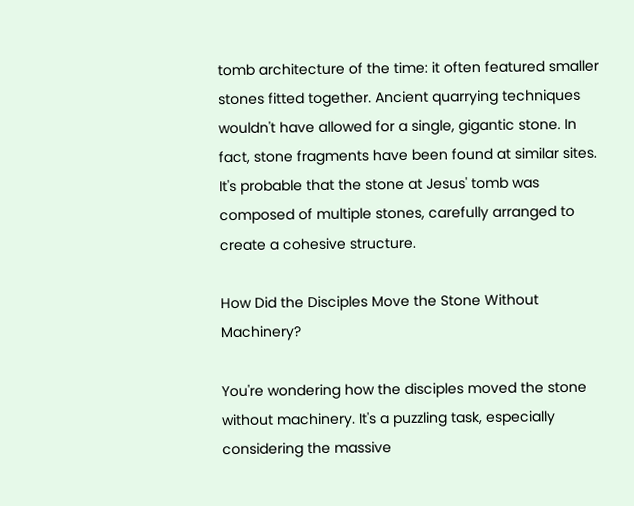tomb architecture of the time: it often featured smaller stones fitted together. Ancient quarrying techniques wouldn't have allowed for a single, gigantic stone. In fact, stone fragments have been found at similar sites. It's probable that the stone at Jesus' tomb was composed of multiple stones, carefully arranged to create a cohesive structure.

How Did the Disciples Move the Stone Without Machinery?

You're wondering how the disciples moved the stone without machinery. It's a puzzling task, especially considering the massive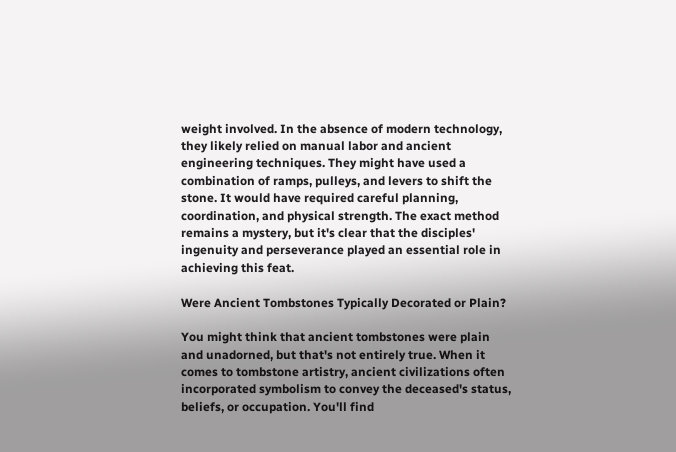weight involved. In the absence of modern technology, they likely relied on manual labor and ancient engineering techniques. They might have used a combination of ramps, pulleys, and levers to shift the stone. It would have required careful planning, coordination, and physical strength. The exact method remains a mystery, but it's clear that the disciples' ingenuity and perseverance played an essential role in achieving this feat.

Were Ancient Tombstones Typically Decorated or Plain?

You might think that ancient tombstones were plain and unadorned, but that's not entirely true. When it comes to tombstone artistry, ancient civilizations often incorporated symbolism to convey the deceased's status, beliefs, or occupation. You'll find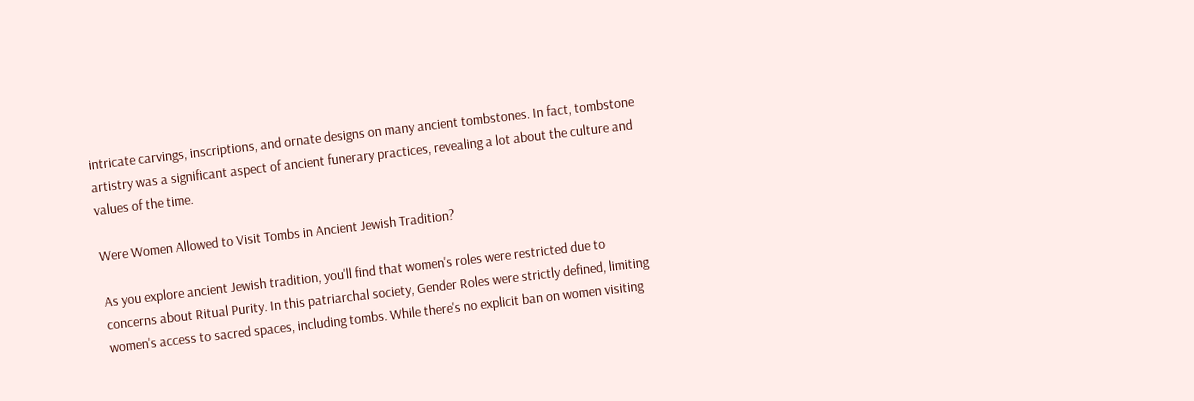intricate carvings, inscriptions, and ornate designs on many ancient tombstones. In fact, tombstone artistry was a significant aspect of ancient funerary practices, revealing a lot about the culture and values of the time.

Were Women Allowed to Visit Tombs in Ancient Jewish Tradition?

As you explore ancient Jewish tradition, you'll find that women's roles were restricted due to concerns about Ritual Purity. In this patriarchal society, Gender Roles were strictly defined, limiting women's access to sacred spaces, including tombs. While there's no explicit ban on women visiting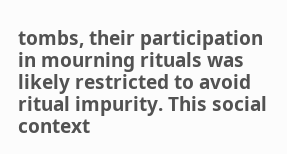tombs, their participation in mourning rituals was likely restricted to avoid ritual impurity. This social context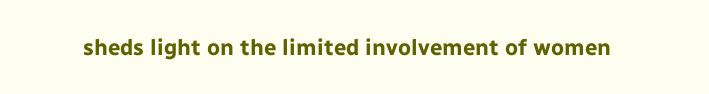sheds light on the limited involvement of women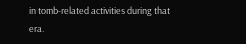in tomb-related activities during that era.